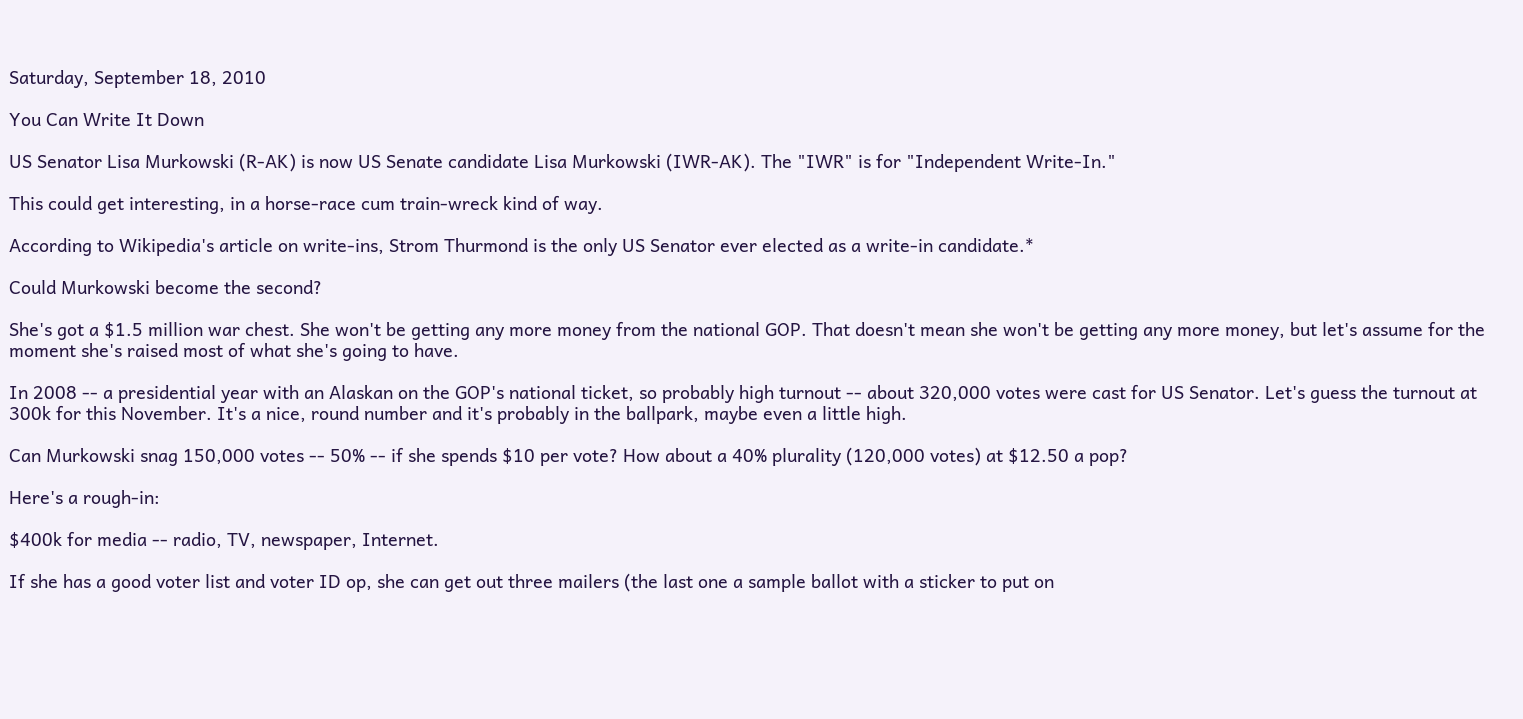Saturday, September 18, 2010

You Can Write It Down

US Senator Lisa Murkowski (R-AK) is now US Senate candidate Lisa Murkowski (IWR-AK). The "IWR" is for "Independent Write-In."

This could get interesting, in a horse-race cum train-wreck kind of way.

According to Wikipedia's article on write-ins, Strom Thurmond is the only US Senator ever elected as a write-in candidate.*

Could Murkowski become the second?

She's got a $1.5 million war chest. She won't be getting any more money from the national GOP. That doesn't mean she won't be getting any more money, but let's assume for the moment she's raised most of what she's going to have.

In 2008 -- a presidential year with an Alaskan on the GOP's national ticket, so probably high turnout -- about 320,000 votes were cast for US Senator. Let's guess the turnout at 300k for this November. It's a nice, round number and it's probably in the ballpark, maybe even a little high.

Can Murkowski snag 150,000 votes -- 50% -- if she spends $10 per vote? How about a 40% plurality (120,000 votes) at $12.50 a pop?

Here's a rough-in:

$400k for media -- radio, TV, newspaper, Internet.

If she has a good voter list and voter ID op, she can get out three mailers (the last one a sample ballot with a sticker to put on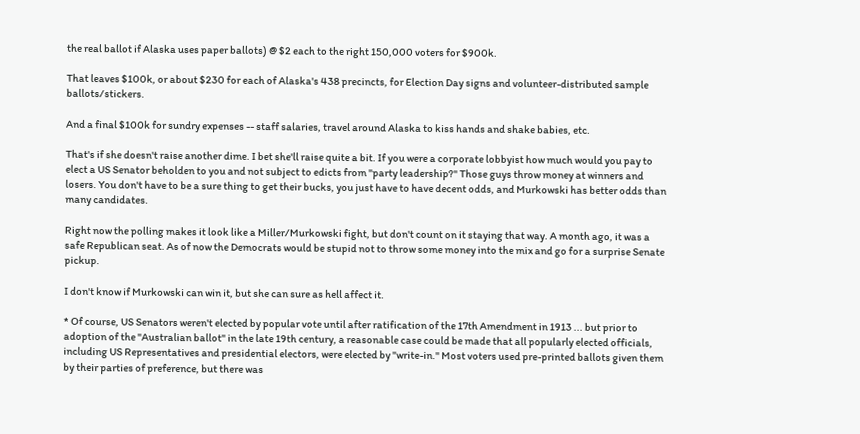the real ballot if Alaska uses paper ballots) @ $2 each to the right 150,000 voters for $900k.

That leaves $100k, or about $230 for each of Alaska's 438 precincts, for Election Day signs and volunteer-distributed sample ballots/stickers.

And a final $100k for sundry expenses -- staff salaries, travel around Alaska to kiss hands and shake babies, etc.

That's if she doesn't raise another dime. I bet she'll raise quite a bit. If you were a corporate lobbyist how much would you pay to elect a US Senator beholden to you and not subject to edicts from "party leadership?" Those guys throw money at winners and losers. You don't have to be a sure thing to get their bucks, you just have to have decent odds, and Murkowski has better odds than many candidates.

Right now the polling makes it look like a Miller/Murkowski fight, but don't count on it staying that way. A month ago, it was a safe Republican seat. As of now the Democrats would be stupid not to throw some money into the mix and go for a surprise Senate pickup.

I don't know if Murkowski can win it, but she can sure as hell affect it.

* Of course, US Senators weren't elected by popular vote until after ratification of the 17th Amendment in 1913 ... but prior to adoption of the "Australian ballot" in the late 19th century, a reasonable case could be made that all popularly elected officials, including US Representatives and presidential electors, were elected by "write-in." Most voters used pre-printed ballots given them by their parties of preference, but there was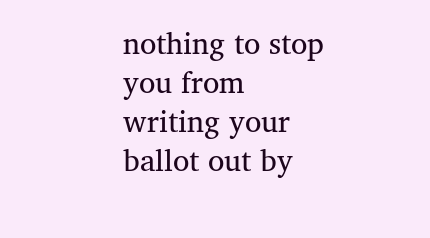nothing to stop you from writing your ballot out by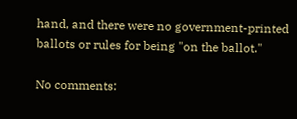hand, and there were no government-printed ballots or rules for being "on the ballot."

No comments: